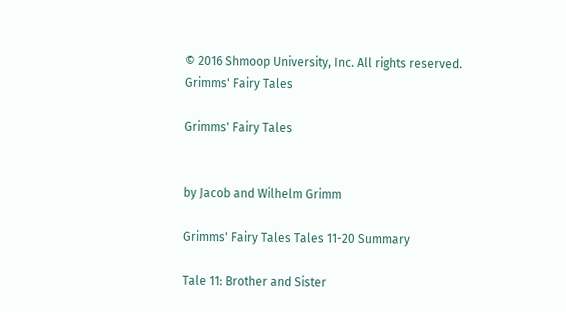© 2016 Shmoop University, Inc. All rights reserved.
Grimms' Fairy Tales

Grimms' Fairy Tales


by Jacob and Wilhelm Grimm

Grimms' Fairy Tales Tales 11-20 Summary

Tale 11: Brother and Sister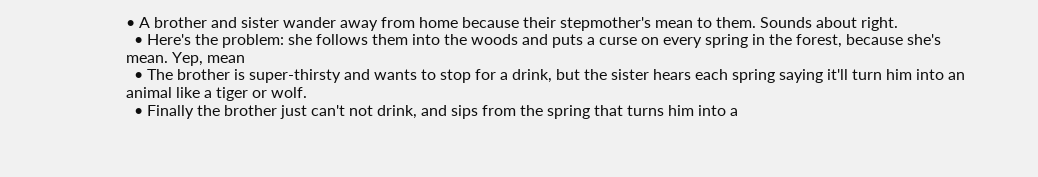• A brother and sister wander away from home because their stepmother's mean to them. Sounds about right.
  • Here's the problem: she follows them into the woods and puts a curse on every spring in the forest, because she's mean. Yep, mean
  • The brother is super-thirsty and wants to stop for a drink, but the sister hears each spring saying it'll turn him into an animal like a tiger or wolf.
  • Finally the brother just can't not drink, and sips from the spring that turns him into a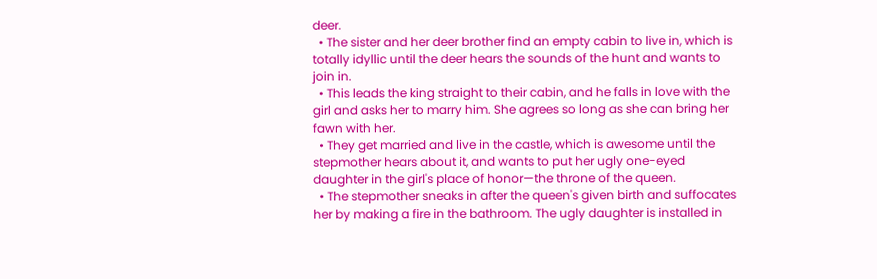deer.
  • The sister and her deer brother find an empty cabin to live in, which is totally idyllic until the deer hears the sounds of the hunt and wants to join in.
  • This leads the king straight to their cabin, and he falls in love with the girl and asks her to marry him. She agrees so long as she can bring her fawn with her.
  • They get married and live in the castle, which is awesome until the stepmother hears about it, and wants to put her ugly one-eyed daughter in the girl's place of honor—the throne of the queen.
  • The stepmother sneaks in after the queen's given birth and suffocates her by making a fire in the bathroom. The ugly daughter is installed in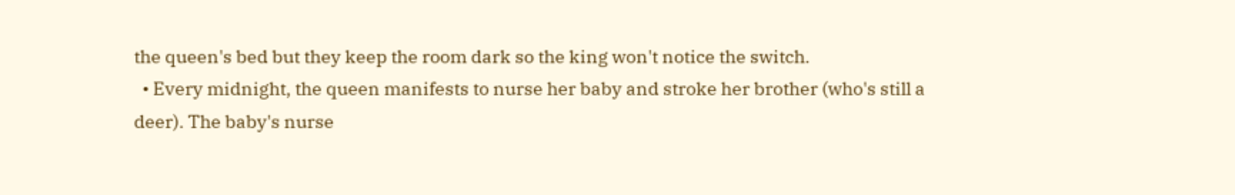the queen's bed but they keep the room dark so the king won't notice the switch.
  • Every midnight, the queen manifests to nurse her baby and stroke her brother (who's still a deer). The baby's nurse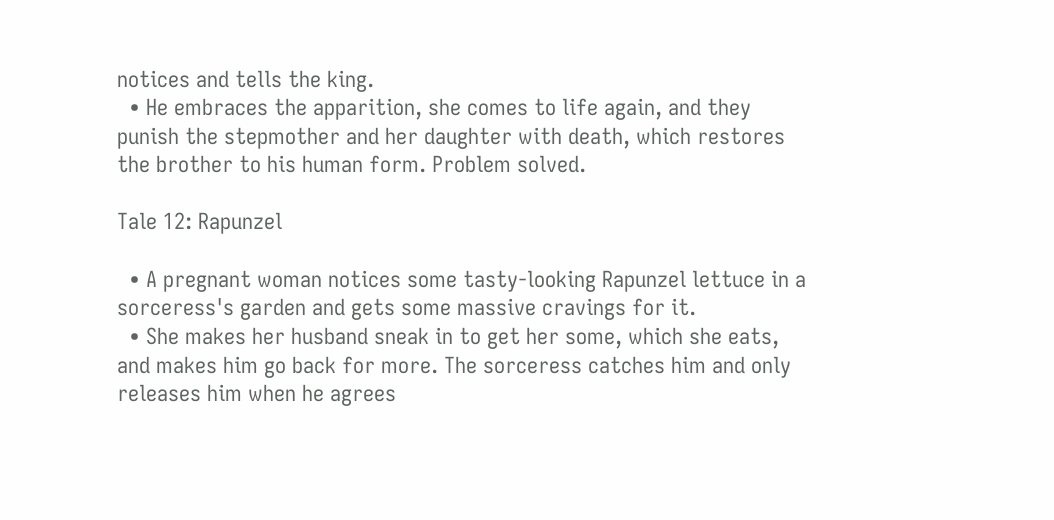notices and tells the king.
  • He embraces the apparition, she comes to life again, and they punish the stepmother and her daughter with death, which restores the brother to his human form. Problem solved.

Tale 12: Rapunzel

  • A pregnant woman notices some tasty-looking Rapunzel lettuce in a sorceress's garden and gets some massive cravings for it.
  • She makes her husband sneak in to get her some, which she eats, and makes him go back for more. The sorceress catches him and only releases him when he agrees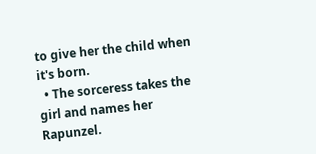to give her the child when it's born.
  • The sorceress takes the girl and names her Rapunzel.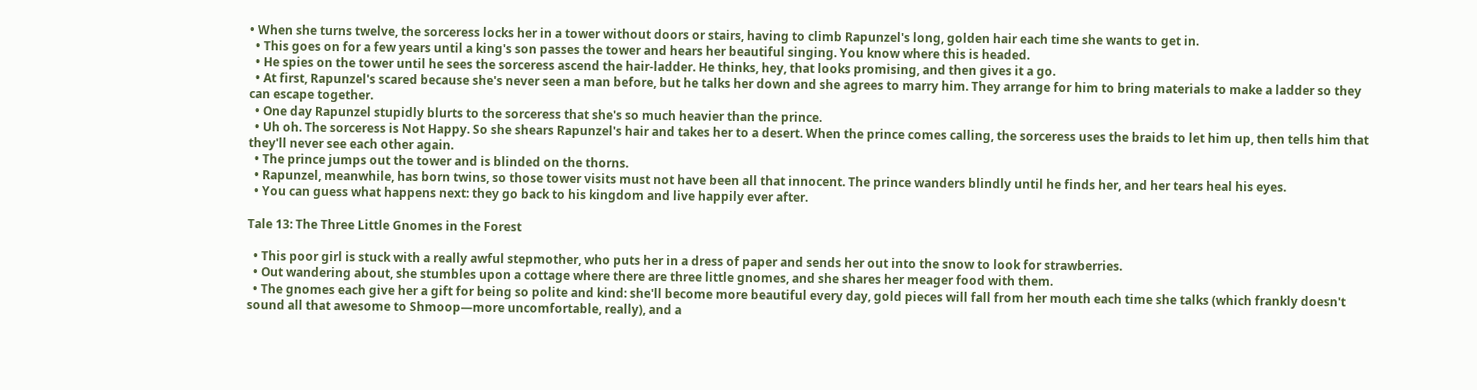• When she turns twelve, the sorceress locks her in a tower without doors or stairs, having to climb Rapunzel's long, golden hair each time she wants to get in.
  • This goes on for a few years until a king's son passes the tower and hears her beautiful singing. You know where this is headed.
  • He spies on the tower until he sees the sorceress ascend the hair-ladder. He thinks, hey, that looks promising, and then gives it a go.
  • At first, Rapunzel's scared because she's never seen a man before, but he talks her down and she agrees to marry him. They arrange for him to bring materials to make a ladder so they can escape together.
  • One day Rapunzel stupidly blurts to the sorceress that she's so much heavier than the prince.
  • Uh oh. The sorceress is Not Happy. So she shears Rapunzel's hair and takes her to a desert. When the prince comes calling, the sorceress uses the braids to let him up, then tells him that they'll never see each other again.
  • The prince jumps out the tower and is blinded on the thorns.
  • Rapunzel, meanwhile, has born twins, so those tower visits must not have been all that innocent. The prince wanders blindly until he finds her, and her tears heal his eyes.
  • You can guess what happens next: they go back to his kingdom and live happily ever after.

Tale 13: The Three Little Gnomes in the Forest

  • This poor girl is stuck with a really awful stepmother, who puts her in a dress of paper and sends her out into the snow to look for strawberries.
  • Out wandering about, she stumbles upon a cottage where there are three little gnomes, and she shares her meager food with them.
  • The gnomes each give her a gift for being so polite and kind: she'll become more beautiful every day, gold pieces will fall from her mouth each time she talks (which frankly doesn't sound all that awesome to Shmoop—more uncomfortable, really), and a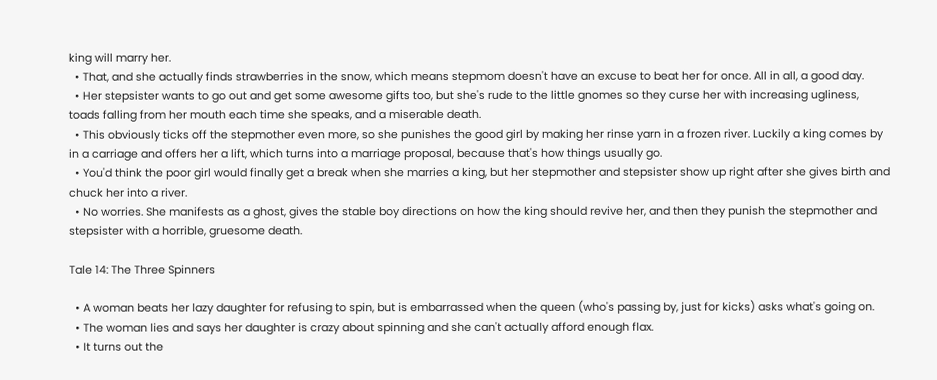king will marry her.
  • That, and she actually finds strawberries in the snow, which means stepmom doesn't have an excuse to beat her for once. All in all, a good day.
  • Her stepsister wants to go out and get some awesome gifts too, but she's rude to the little gnomes so they curse her with increasing ugliness, toads falling from her mouth each time she speaks, and a miserable death.
  • This obviously ticks off the stepmother even more, so she punishes the good girl by making her rinse yarn in a frozen river. Luckily a king comes by in a carriage and offers her a lift, which turns into a marriage proposal, because that's how things usually go.
  • You'd think the poor girl would finally get a break when she marries a king, but her stepmother and stepsister show up right after she gives birth and chuck her into a river.
  • No worries. She manifests as a ghost, gives the stable boy directions on how the king should revive her, and then they punish the stepmother and stepsister with a horrible, gruesome death.

Tale 14: The Three Spinners

  • A woman beats her lazy daughter for refusing to spin, but is embarrassed when the queen (who's passing by, just for kicks) asks what's going on.
  • The woman lies and says her daughter is crazy about spinning and she can't actually afford enough flax.
  • It turns out the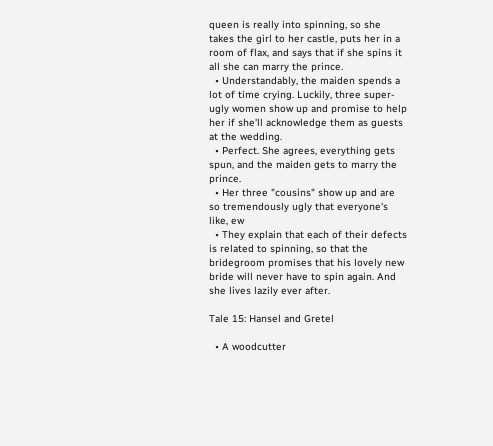queen is really into spinning, so she takes the girl to her castle, puts her in a room of flax, and says that if she spins it all she can marry the prince.
  • Understandably, the maiden spends a lot of time crying. Luckily, three super-ugly women show up and promise to help her if she'll acknowledge them as guests at the wedding.
  • Perfect. She agrees, everything gets spun, and the maiden gets to marry the prince.
  • Her three "cousins" show up and are so tremendously ugly that everyone's like, ew
  • They explain that each of their defects is related to spinning, so that the bridegroom promises that his lovely new bride will never have to spin again. And she lives lazily ever after.

Tale 15: Hansel and Gretel

  • A woodcutter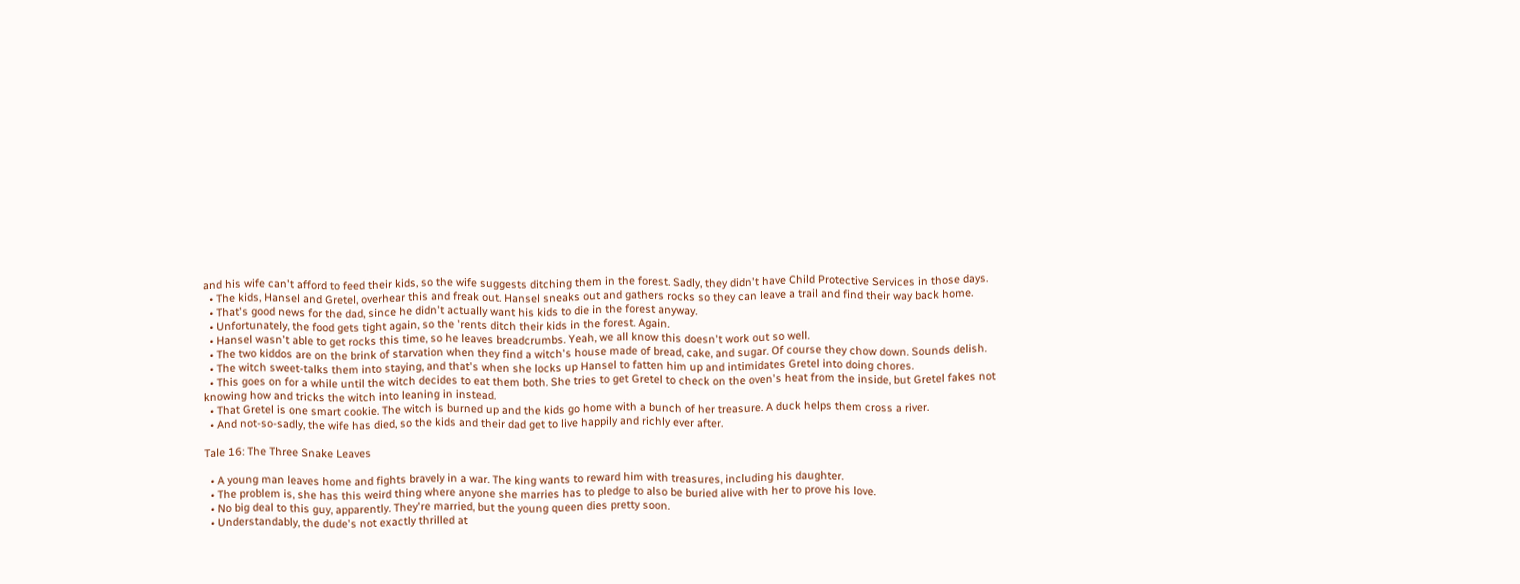and his wife can't afford to feed their kids, so the wife suggests ditching them in the forest. Sadly, they didn't have Child Protective Services in those days.
  • The kids, Hansel and Gretel, overhear this and freak out. Hansel sneaks out and gathers rocks so they can leave a trail and find their way back home.
  • That's good news for the dad, since he didn't actually want his kids to die in the forest anyway.
  • Unfortunately, the food gets tight again, so the 'rents ditch their kids in the forest. Again.
  • Hansel wasn't able to get rocks this time, so he leaves breadcrumbs. Yeah, we all know this doesn't work out so well.
  • The two kiddos are on the brink of starvation when they find a witch's house made of bread, cake, and sugar. Of course they chow down. Sounds delish.
  • The witch sweet-talks them into staying, and that's when she locks up Hansel to fatten him up and intimidates Gretel into doing chores.
  • This goes on for a while until the witch decides to eat them both. She tries to get Gretel to check on the oven's heat from the inside, but Gretel fakes not knowing how and tricks the witch into leaning in instead.
  • That Gretel is one smart cookie. The witch is burned up and the kids go home with a bunch of her treasure. A duck helps them cross a river.
  • And not-so-sadly, the wife has died, so the kids and their dad get to live happily and richly ever after.

Tale 16: The Three Snake Leaves

  • A young man leaves home and fights bravely in a war. The king wants to reward him with treasures, including his daughter.
  • The problem is, she has this weird thing where anyone she marries has to pledge to also be buried alive with her to prove his love.
  • No big deal to this guy, apparently. They're married, but the young queen dies pretty soon.
  • Understandably, the dude's not exactly thrilled at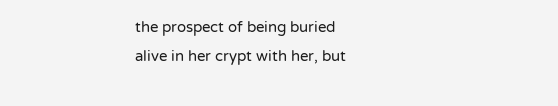the prospect of being buried alive in her crypt with her, but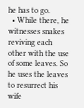he has to go.
  • While there, he witnesses snakes reviving each other with the use of some leaves. So he uses the leaves to resurrect his wife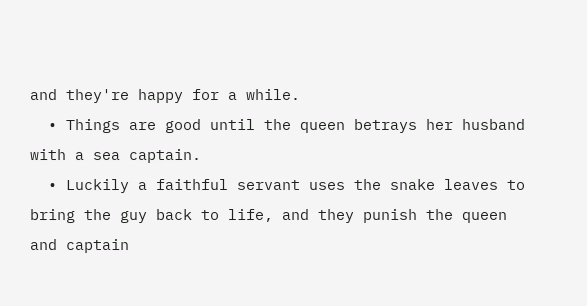and they're happy for a while.
  • Things are good until the queen betrays her husband with a sea captain.
  • Luckily a faithful servant uses the snake leaves to bring the guy back to life, and they punish the queen and captain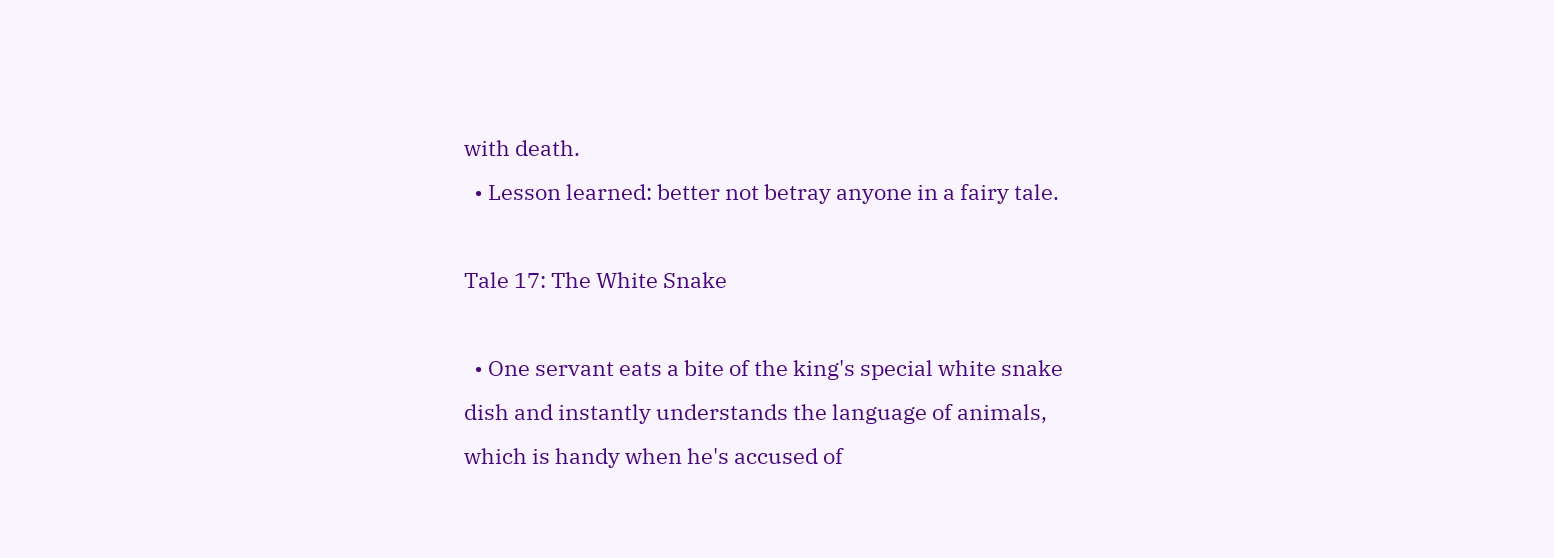with death.
  • Lesson learned: better not betray anyone in a fairy tale.

Tale 17: The White Snake

  • One servant eats a bite of the king's special white snake dish and instantly understands the language of animals, which is handy when he's accused of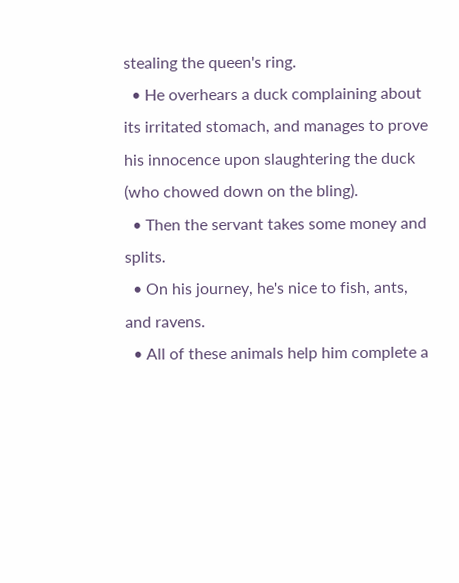stealing the queen's ring.
  • He overhears a duck complaining about its irritated stomach, and manages to prove his innocence upon slaughtering the duck (who chowed down on the bling).
  • Then the servant takes some money and splits.
  • On his journey, he's nice to fish, ants, and ravens.
  • All of these animals help him complete a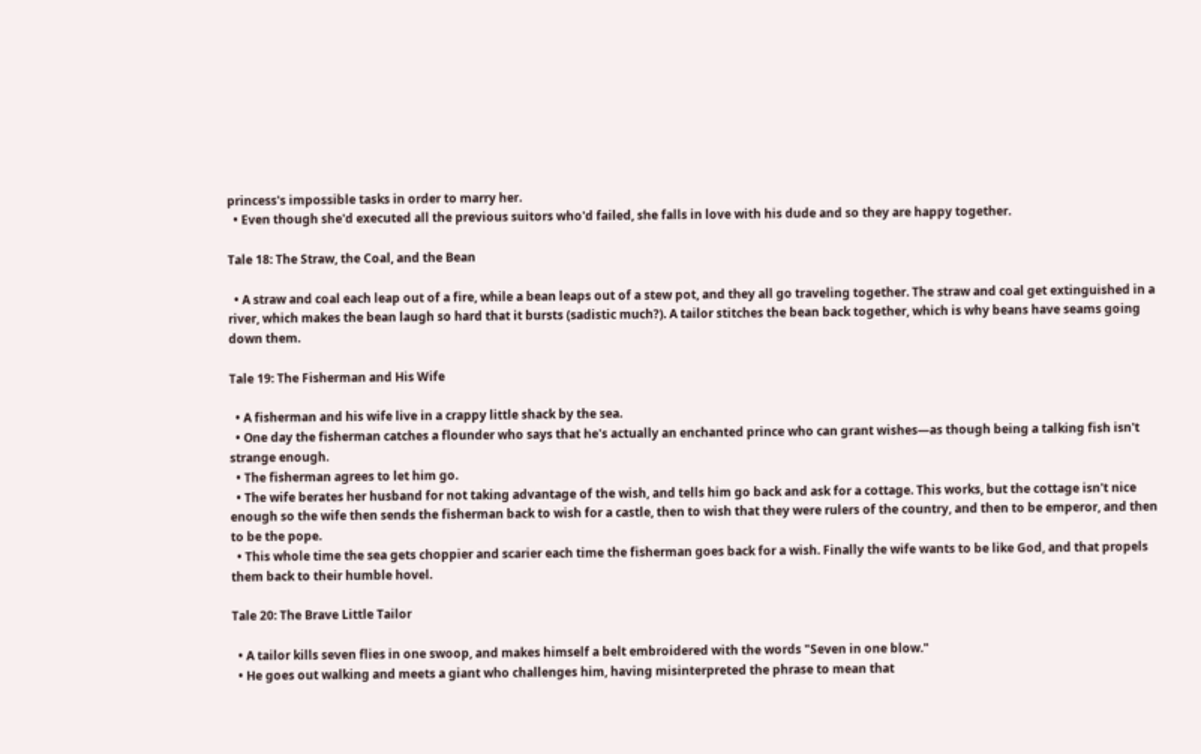princess's impossible tasks in order to marry her.
  • Even though she'd executed all the previous suitors who'd failed, she falls in love with his dude and so they are happy together.

Tale 18: The Straw, the Coal, and the Bean

  • A straw and coal each leap out of a fire, while a bean leaps out of a stew pot, and they all go traveling together. The straw and coal get extinguished in a river, which makes the bean laugh so hard that it bursts (sadistic much?). A tailor stitches the bean back together, which is why beans have seams going down them.

Tale 19: The Fisherman and His Wife

  • A fisherman and his wife live in a crappy little shack by the sea.
  • One day the fisherman catches a flounder who says that he's actually an enchanted prince who can grant wishes—as though being a talking fish isn't strange enough.
  • The fisherman agrees to let him go.
  • The wife berates her husband for not taking advantage of the wish, and tells him go back and ask for a cottage. This works, but the cottage isn't nice enough so the wife then sends the fisherman back to wish for a castle, then to wish that they were rulers of the country, and then to be emperor, and then to be the pope.
  • This whole time the sea gets choppier and scarier each time the fisherman goes back for a wish. Finally the wife wants to be like God, and that propels them back to their humble hovel.

Tale 20: The Brave Little Tailor

  • A tailor kills seven flies in one swoop, and makes himself a belt embroidered with the words "Seven in one blow."
  • He goes out walking and meets a giant who challenges him, having misinterpreted the phrase to mean that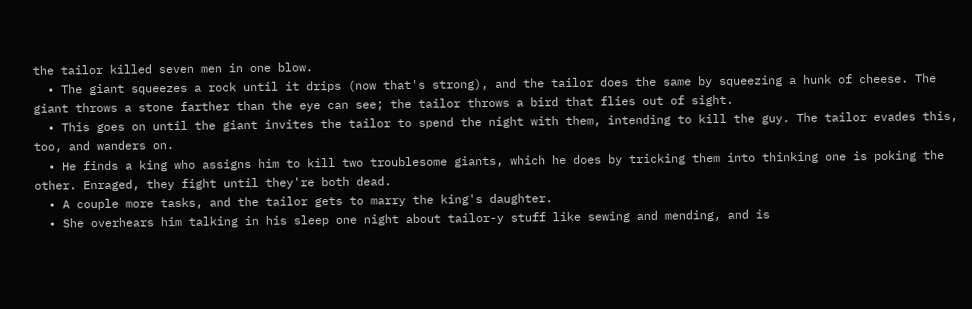the tailor killed seven men in one blow.
  • The giant squeezes a rock until it drips (now that's strong), and the tailor does the same by squeezing a hunk of cheese. The giant throws a stone farther than the eye can see; the tailor throws a bird that flies out of sight.
  • This goes on until the giant invites the tailor to spend the night with them, intending to kill the guy. The tailor evades this, too, and wanders on.
  • He finds a king who assigns him to kill two troublesome giants, which he does by tricking them into thinking one is poking the other. Enraged, they fight until they're both dead.
  • A couple more tasks, and the tailor gets to marry the king's daughter.
  • She overhears him talking in his sleep one night about tailor-y stuff like sewing and mending, and is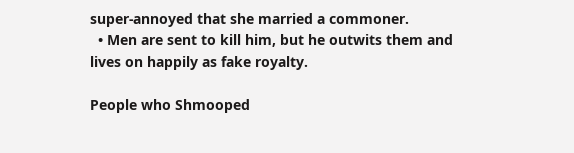super-annoyed that she married a commoner.
  • Men are sent to kill him, but he outwits them and lives on happily as fake royalty.

People who Shmooped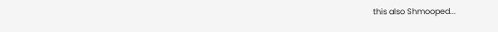this also Shmooped...